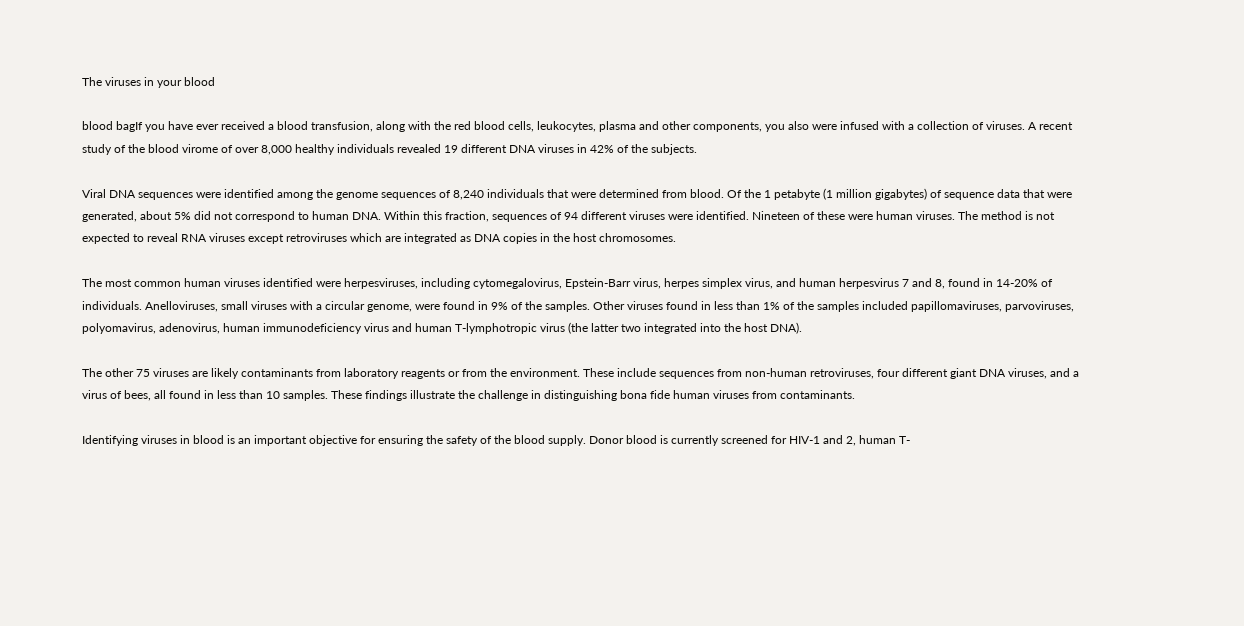The viruses in your blood

blood bagIf you have ever received a blood transfusion, along with the red blood cells, leukocytes, plasma and other components, you also were infused with a collection of viruses. A recent study of the blood virome of over 8,000 healthy individuals revealed 19 different DNA viruses in 42% of the subjects.

Viral DNA sequences were identified among the genome sequences of 8,240 individuals that were determined from blood. Of the 1 petabyte (1 million gigabytes) of sequence data that were generated, about 5% did not correspond to human DNA. Within this fraction, sequences of 94 different viruses were identified. Nineteen of these were human viruses. The method is not expected to reveal RNA viruses except retroviruses which are integrated as DNA copies in the host chromosomes.

The most common human viruses identified were herpesviruses, including cytomegalovirus, Epstein-Barr virus, herpes simplex virus, and human herpesvirus 7 and 8, found in 14-20% of individuals. Anelloviruses, small viruses with a circular genome, were found in 9% of the samples. Other viruses found in less than 1% of the samples included papillomaviruses, parvoviruses, polyomavirus, adenovirus, human immunodeficiency virus and human T-lymphotropic virus (the latter two integrated into the host DNA).

The other 75 viruses are likely contaminants from laboratory reagents or from the environment. These include sequences from non-human retroviruses, four different giant DNA viruses, and a virus of bees, all found in less than 10 samples. These findings illustrate the challenge in distinguishing bona fide human viruses from contaminants.

Identifying viruses in blood is an important objective for ensuring the safety of the blood supply. Donor blood is currently screened for HIV-1 and 2, human T-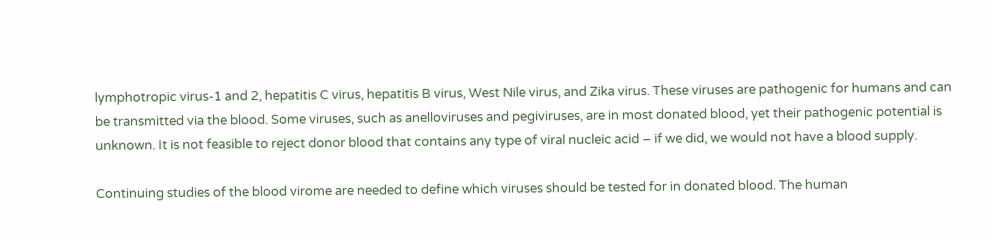lymphotropic virus-1 and 2, hepatitis C virus, hepatitis B virus, West Nile virus, and Zika virus. These viruses are pathogenic for humans and can be transmitted via the blood. Some viruses, such as anelloviruses and pegiviruses, are in most donated blood, yet their pathogenic potential is unknown. It is not feasible to reject donor blood that contains any type of viral nucleic acid – if we did, we would not have a blood supply.

Continuing studies of the blood virome are needed to define which viruses should be tested for in donated blood. The human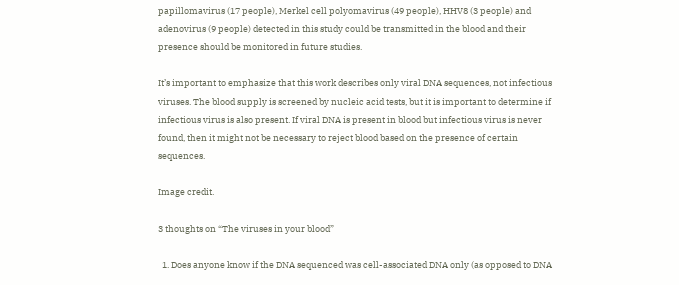papillomavirus (17 people), Merkel cell polyomavirus (49 people), HHV8 (3 people) and adenovirus (9 people) detected in this study could be transmitted in the blood and their presence should be monitored in future studies.

It’s important to emphasize that this work describes only viral DNA sequences, not infectious viruses. The blood supply is screened by nucleic acid tests, but it is important to determine if infectious virus is also present. If viral DNA is present in blood but infectious virus is never found, then it might not be necessary to reject blood based on the presence of certain sequences.

Image credit.

3 thoughts on “The viruses in your blood”

  1. Does anyone know if the DNA sequenced was cell-associated DNA only (as opposed to DNA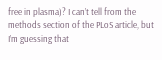free in plasma)? I can’t tell from the methods section of the PLoS article, but I’m guessing that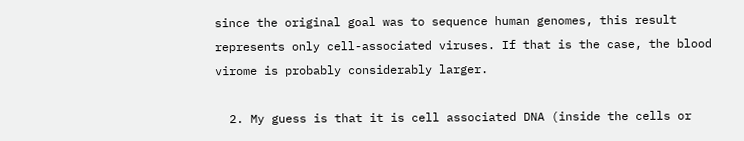since the original goal was to sequence human genomes, this result represents only cell-associated viruses. If that is the case, the blood virome is probably considerably larger.

  2. My guess is that it is cell associated DNA (inside the cells or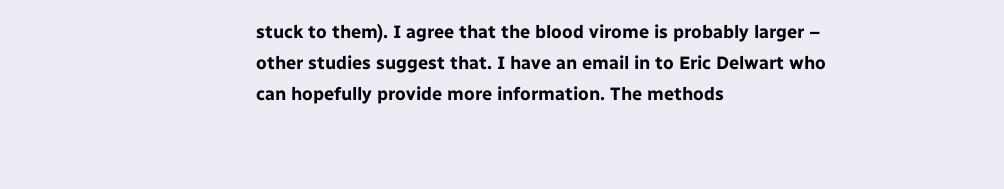stuck to them). I agree that the blood virome is probably larger – other studies suggest that. I have an email in to Eric Delwart who can hopefully provide more information. The methods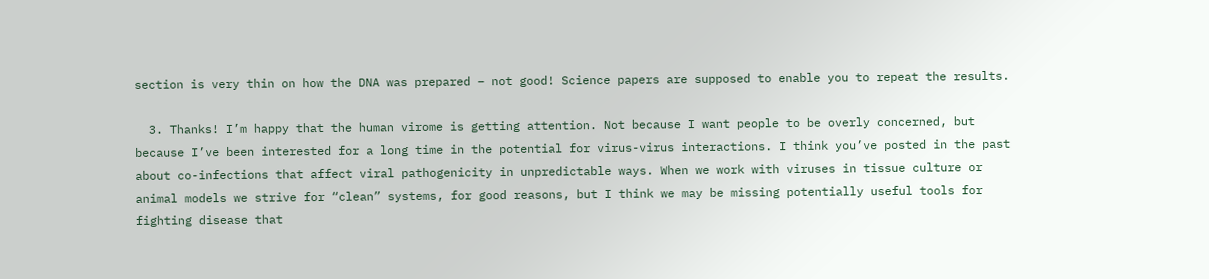section is very thin on how the DNA was prepared – not good! Science papers are supposed to enable you to repeat the results.

  3. Thanks! I’m happy that the human virome is getting attention. Not because I want people to be overly concerned, but because I’ve been interested for a long time in the potential for virus-virus interactions. I think you’ve posted in the past about co-infections that affect viral pathogenicity in unpredictable ways. When we work with viruses in tissue culture or animal models we strive for “clean” systems, for good reasons, but I think we may be missing potentially useful tools for fighting disease that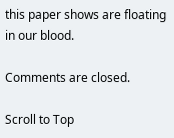this paper shows are floating in our blood.

Comments are closed.

Scroll to Top